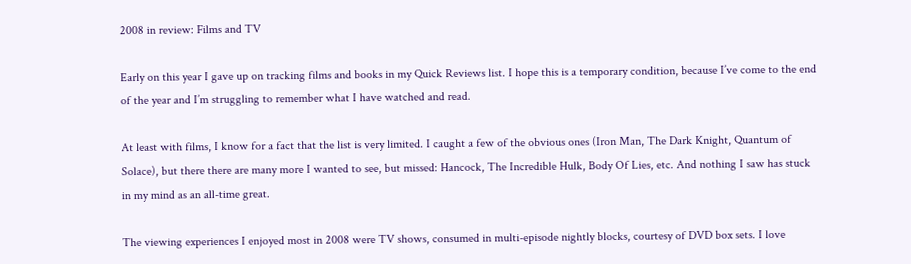2008 in review: Films and TV

Early on this year I gave up on tracking films and books in my Quick Reviews list. I hope this is a temporary condition, because I’ve come to the end of the year and I’m struggling to remember what I have watched and read.

At least with films, I know for a fact that the list is very limited. I caught a few of the obvious ones (Iron Man, The Dark Knight, Quantum of Solace), but there there are many more I wanted to see, but missed: Hancock, The Incredible Hulk, Body Of Lies, etc. And nothing I saw has stuck in my mind as an all-time great.

The viewing experiences I enjoyed most in 2008 were TV shows, consumed in multi-episode nightly blocks, courtesy of DVD box sets. I love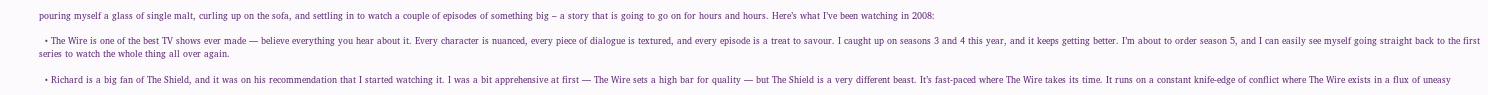pouring myself a glass of single malt, curling up on the sofa, and settling in to watch a couple of episodes of something big – a story that is going to go on for hours and hours. Here’s what I’ve been watching in 2008:

  • The Wire is one of the best TV shows ever made — believe everything you hear about it. Every character is nuanced, every piece of dialogue is textured, and every episode is a treat to savour. I caught up on seasons 3 and 4 this year, and it keeps getting better. I’m about to order season 5, and I can easily see myself going straight back to the first series to watch the whole thing all over again.

  • Richard is a big fan of The Shield, and it was on his recommendation that I started watching it. I was a bit apprehensive at first — The Wire sets a high bar for quality — but The Shield is a very different beast. It’s fast-paced where The Wire takes its time. It runs on a constant knife-edge of conflict where The Wire exists in a flux of uneasy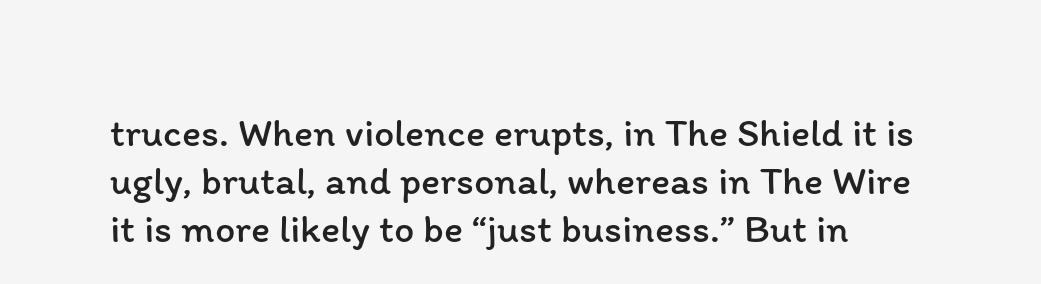truces. When violence erupts, in The Shield it is ugly, brutal, and personal, whereas in The Wire it is more likely to be “just business.” But in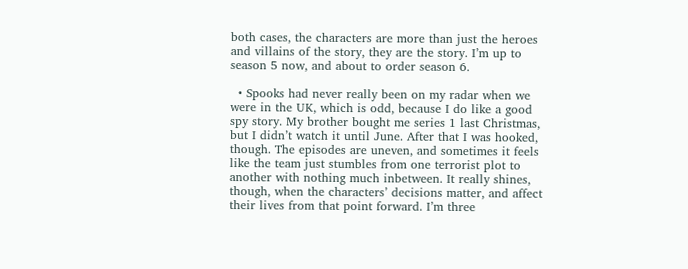both cases, the characters are more than just the heroes and villains of the story, they are the story. I’m up to season 5 now, and about to order season 6.

  • Spooks had never really been on my radar when we were in the UK, which is odd, because I do like a good spy story. My brother bought me series 1 last Christmas, but I didn’t watch it until June. After that I was hooked, though. The episodes are uneven, and sometimes it feels like the team just stumbles from one terrorist plot to another with nothing much inbetween. It really shines, though, when the characters’ decisions matter, and affect their lives from that point forward. I’m three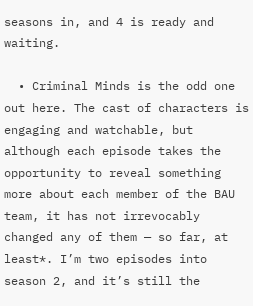seasons in, and 4 is ready and waiting.

  • Criminal Minds is the odd one out here. The cast of characters is engaging and watchable, but although each episode takes the opportunity to reveal something more about each member of the BAU team, it has not irrevocably changed any of them — so far, at least*. I’m two episodes into season 2, and it’s still the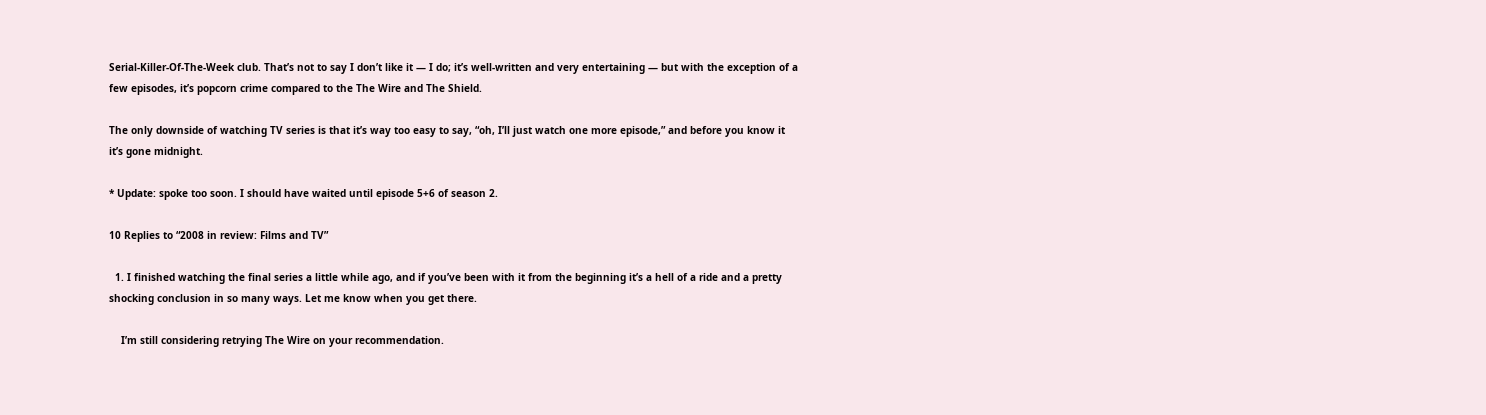Serial-Killer-Of-The-Week club. That’s not to say I don’t like it — I do; it’s well-written and very entertaining — but with the exception of a few episodes, it’s popcorn crime compared to the The Wire and The Shield.

The only downside of watching TV series is that it’s way too easy to say, “oh, I’ll just watch one more episode,” and before you know it it’s gone midnight.

* Update: spoke too soon. I should have waited until episode 5+6 of season 2.

10 Replies to “2008 in review: Films and TV”

  1. I finished watching the final series a little while ago, and if you’ve been with it from the beginning it’s a hell of a ride and a pretty shocking conclusion in so many ways. Let me know when you get there.

    I’m still considering retrying The Wire on your recommendation.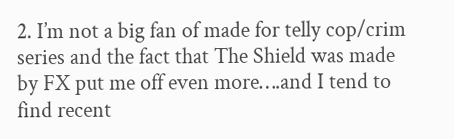2. I’m not a big fan of made for telly cop/crim series and the fact that The Shield was made by FX put me off even more….and I tend to find recent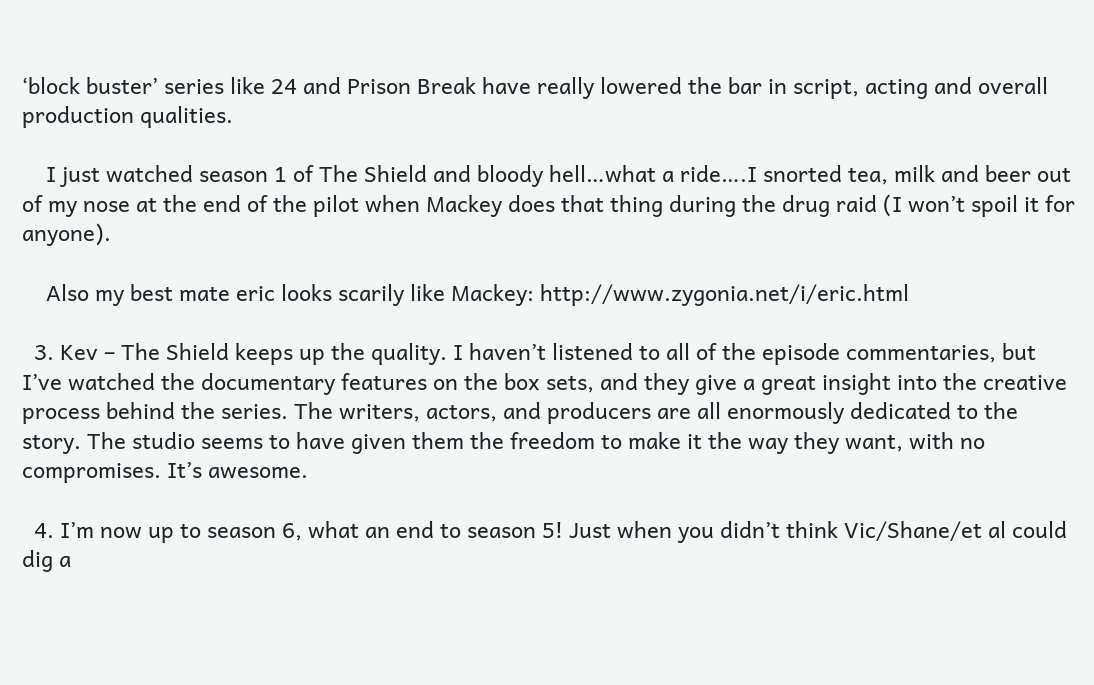‘block buster’ series like 24 and Prison Break have really lowered the bar in script, acting and overall production qualities.

    I just watched season 1 of The Shield and bloody hell…what a ride….I snorted tea, milk and beer out of my nose at the end of the pilot when Mackey does that thing during the drug raid (I won’t spoil it for anyone).

    Also my best mate eric looks scarily like Mackey: http://www.zygonia.net/i/eric.html

  3. Kev – The Shield keeps up the quality. I haven’t listened to all of the episode commentaries, but I’ve watched the documentary features on the box sets, and they give a great insight into the creative process behind the series. The writers, actors, and producers are all enormously dedicated to the story. The studio seems to have given them the freedom to make it the way they want, with no compromises. It’s awesome.

  4. I’m now up to season 6, what an end to season 5! Just when you didn’t think Vic/Shane/et al could dig a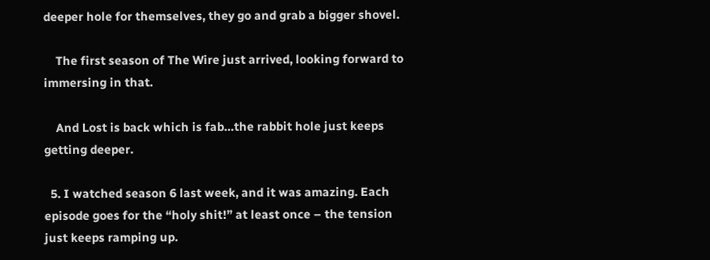deeper hole for themselves, they go and grab a bigger shovel.

    The first season of The Wire just arrived, looking forward to immersing in that.

    And Lost is back which is fab…the rabbit hole just keeps getting deeper.

  5. I watched season 6 last week, and it was amazing. Each episode goes for the “holy shit!” at least once – the tension just keeps ramping up.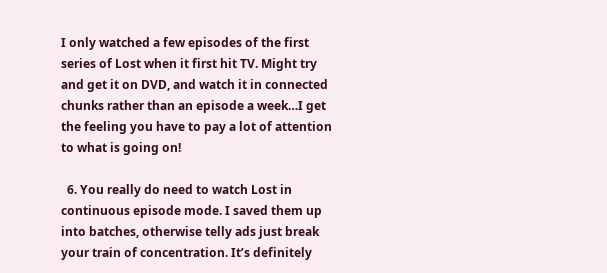I only watched a few episodes of the first series of Lost when it first hit TV. Might try and get it on DVD, and watch it in connected chunks rather than an episode a week…I get the feeling you have to pay a lot of attention to what is going on!

  6. You really do need to watch Lost in continuous episode mode. I saved them up into batches, otherwise telly ads just break your train of concentration. It’s definitely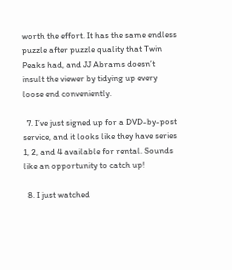worth the effort. It has the same endless puzzle after puzzle quality that Twin Peaks had, and JJ Abrams doesn’t insult the viewer by tidying up every loose end conveniently.

  7. I’ve just signed up for a DVD-by-post service, and it looks like they have series 1, 2, and 4 available for rental. Sounds like an opportunity to catch up!

  8. I just watched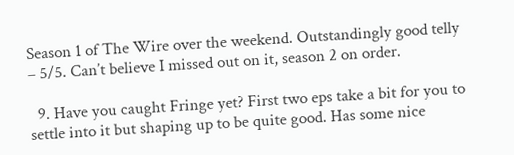Season 1 of The Wire over the weekend. Outstandingly good telly – 5/5. Can’t believe I missed out on it, season 2 on order.

  9. Have you caught Fringe yet? First two eps take a bit for you to settle into it but shaping up to be quite good. Has some nice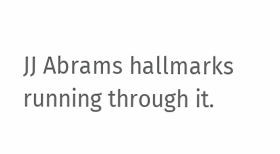JJ Abrams hallmarks running through it.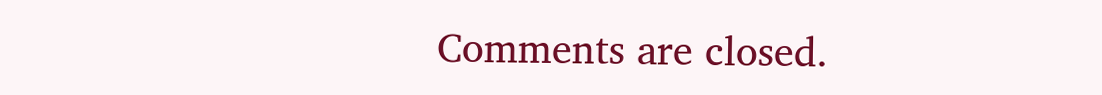Comments are closed.